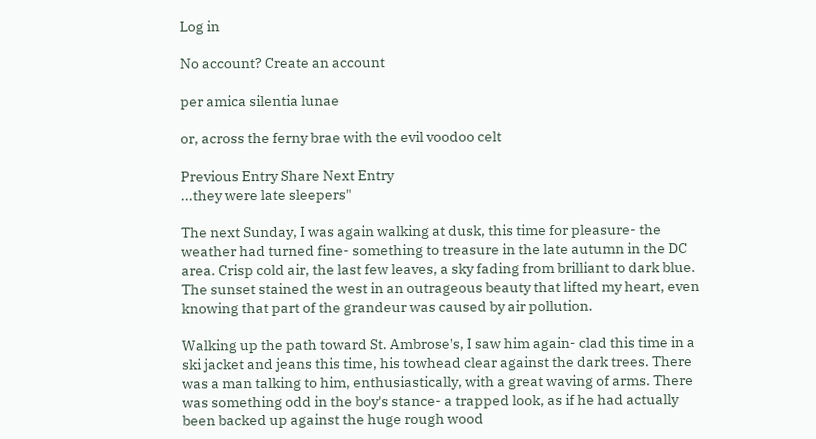Log in

No account? Create an account

per amica silentia lunae

or, across the ferny brae with the evil voodoo celt

Previous Entry Share Next Entry
...they were late sleepers"

The next Sunday, I was again walking at dusk, this time for pleasure- the weather had turned fine- something to treasure in the late autumn in the DC area. Crisp cold air, the last few leaves, a sky fading from brilliant to dark blue. The sunset stained the west in an outrageous beauty that lifted my heart, even knowing that part of the grandeur was caused by air pollution.

Walking up the path toward St. Ambrose's, I saw him again- clad this time in a ski jacket and jeans this time, his towhead clear against the dark trees. There was a man talking to him, enthusiastically, with a great waving of arms. There was something odd in the boy's stance- a trapped look, as if he had actually been backed up against the huge rough wood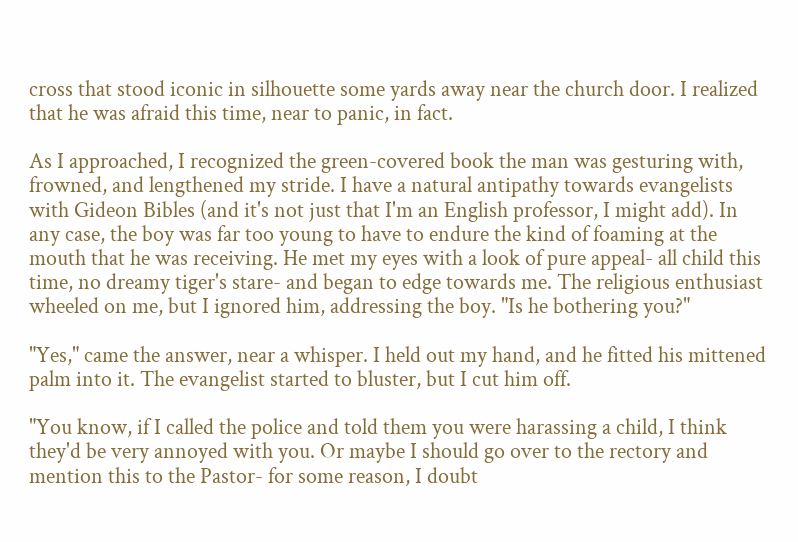cross that stood iconic in silhouette some yards away near the church door. I realized that he was afraid this time, near to panic, in fact.

As I approached, I recognized the green-covered book the man was gesturing with, frowned, and lengthened my stride. I have a natural antipathy towards evangelists with Gideon Bibles (and it's not just that I'm an English professor, I might add). In any case, the boy was far too young to have to endure the kind of foaming at the mouth that he was receiving. He met my eyes with a look of pure appeal- all child this time, no dreamy tiger's stare- and began to edge towards me. The religious enthusiast wheeled on me, but I ignored him, addressing the boy. "Is he bothering you?"

"Yes," came the answer, near a whisper. I held out my hand, and he fitted his mittened palm into it. The evangelist started to bluster, but I cut him off.

"You know, if I called the police and told them you were harassing a child, I think they'd be very annoyed with you. Or maybe I should go over to the rectory and mention this to the Pastor- for some reason, I doubt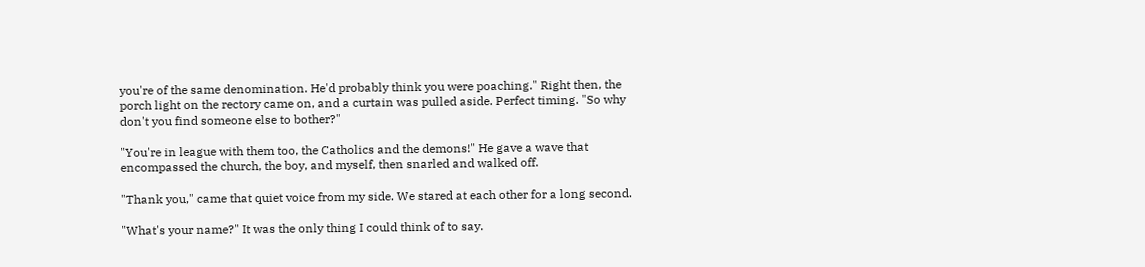you're of the same denomination. He'd probably think you were poaching." Right then, the porch light on the rectory came on, and a curtain was pulled aside. Perfect timing. "So why don't you find someone else to bother?"

"You're in league with them too, the Catholics and the demons!" He gave a wave that encompassed the church, the boy, and myself, then snarled and walked off.

"Thank you," came that quiet voice from my side. We stared at each other for a long second.

"What's your name?" It was the only thing I could think of to say.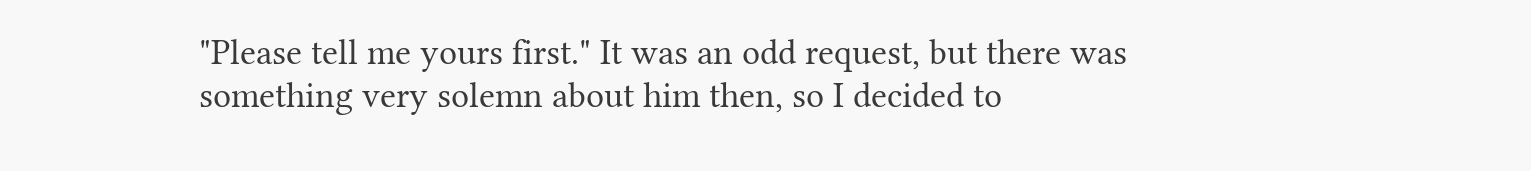"Please tell me yours first." It was an odd request, but there was something very solemn about him then, so I decided to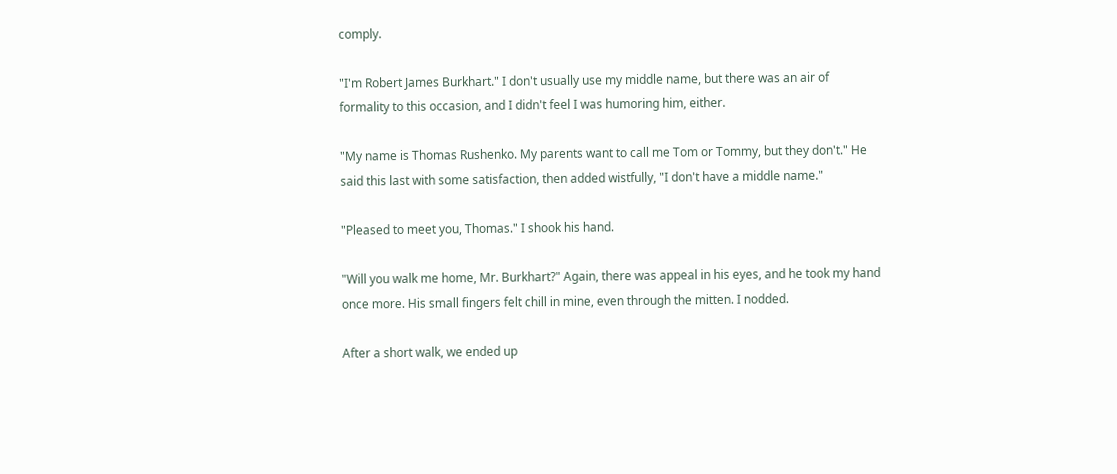comply.

"I'm Robert James Burkhart." I don't usually use my middle name, but there was an air of formality to this occasion, and I didn't feel I was humoring him, either.

"My name is Thomas Rushenko. My parents want to call me Tom or Tommy, but they don't." He said this last with some satisfaction, then added wistfully, "I don't have a middle name."

"Pleased to meet you, Thomas." I shook his hand.

"Will you walk me home, Mr. Burkhart?" Again, there was appeal in his eyes, and he took my hand once more. His small fingers felt chill in mine, even through the mitten. I nodded.

After a short walk, we ended up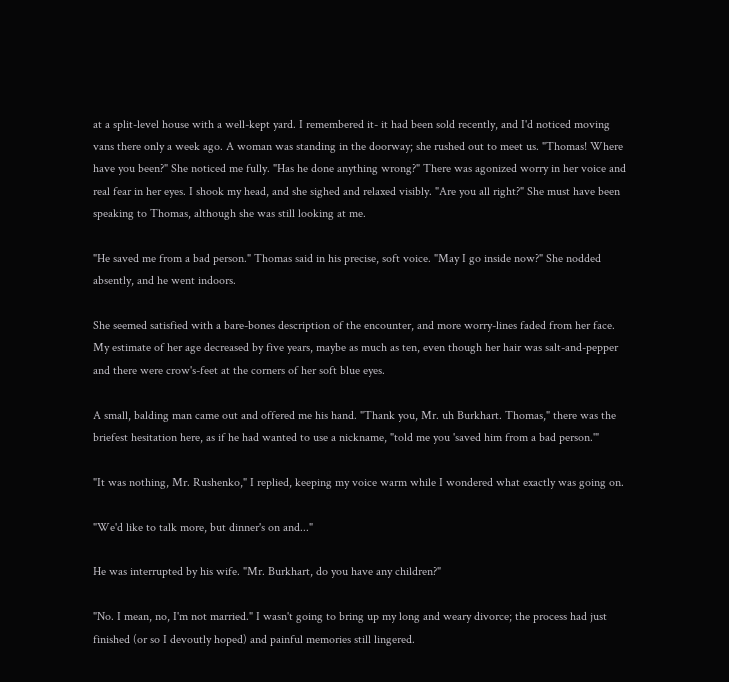at a split-level house with a well-kept yard. I remembered it- it had been sold recently, and I'd noticed moving vans there only a week ago. A woman was standing in the doorway; she rushed out to meet us. "Thomas! Where have you been?" She noticed me fully. "Has he done anything wrong?" There was agonized worry in her voice and real fear in her eyes. I shook my head, and she sighed and relaxed visibly. "Are you all right?" She must have been speaking to Thomas, although she was still looking at me.

"He saved me from a bad person." Thomas said in his precise, soft voice. "May I go inside now?" She nodded absently, and he went indoors.

She seemed satisfied with a bare-bones description of the encounter, and more worry-lines faded from her face. My estimate of her age decreased by five years, maybe as much as ten, even though her hair was salt-and-pepper and there were crow's-feet at the corners of her soft blue eyes.

A small, balding man came out and offered me his hand. "Thank you, Mr. uh Burkhart. Thomas," there was the briefest hesitation here, as if he had wanted to use a nickname, "told me you 'saved him from a bad person.'"

"It was nothing, Mr. Rushenko," I replied, keeping my voice warm while I wondered what exactly was going on.

"We'd like to talk more, but dinner's on and..."

He was interrupted by his wife. "Mr. Burkhart, do you have any children?"

"No. I mean, no, I'm not married." I wasn't going to bring up my long and weary divorce; the process had just finished (or so I devoutly hoped) and painful memories still lingered.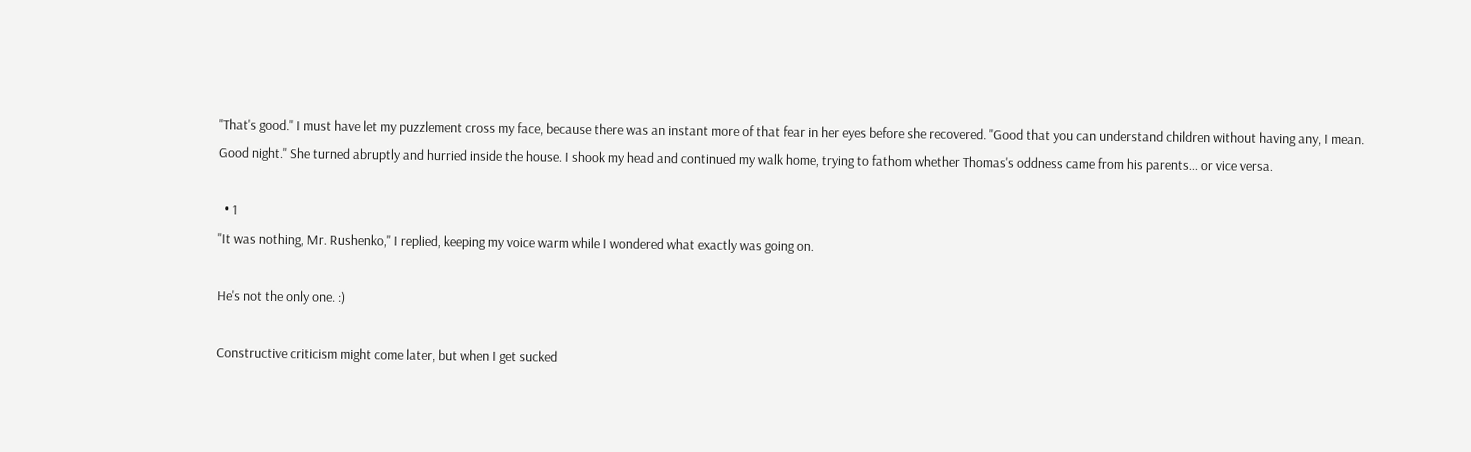"That's good." I must have let my puzzlement cross my face, because there was an instant more of that fear in her eyes before she recovered. "Good that you can understand children without having any, I mean. Good night." She turned abruptly and hurried inside the house. I shook my head and continued my walk home, trying to fathom whether Thomas's oddness came from his parents... or vice versa.

  • 1
"It was nothing, Mr. Rushenko," I replied, keeping my voice warm while I wondered what exactly was going on.

He's not the only one. :)

Constructive criticism might come later, but when I get sucked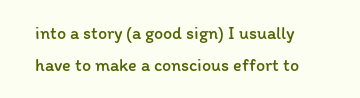into a story (a good sign) I usually have to make a conscious effort to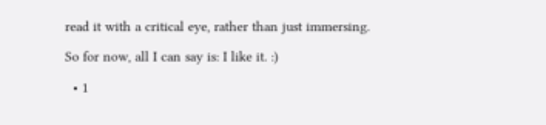read it with a critical eye, rather than just immersing.

So for now, all I can say is: I like it. :)

  • 1